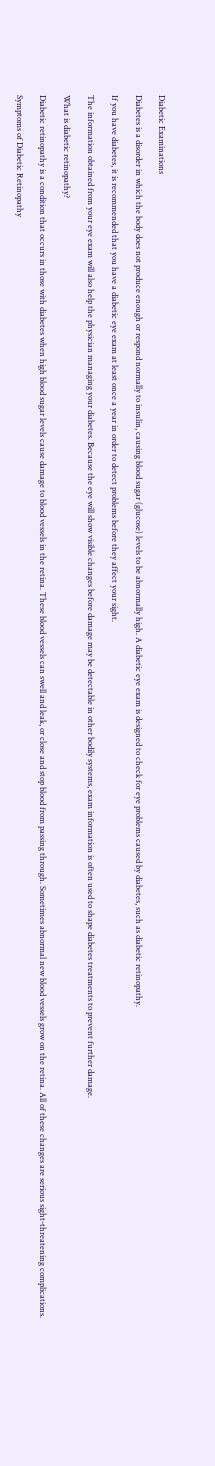Diabetic Examinations

Diabetes is a disorder in which the body does not produce enough or respond normally to insulin, causing blood sugar (glucose) levels to be abnormally high. A diabetic eye exam is designed to check for eye problems caused by diabetes, such as diabetic retinopathy.

If you have diabetes, it is recommended that you have a diabetic eye exam at least once a year in order to detect problems before they affect your sight.

The information obtained from your eye exam will also help the physician managing your diabetes. Because the eye will show visible changes before damage may be detectable in other bodily systems, exam information is often used to shape diabetes treatments to prevent further damage.

What is diabetic retinopathy?

Diabetic retinopathy is a condition that occurs in those with diabetes when high blood sugar levels cause damage to blood vessels in the retina. These blood vessels can swell and leak, or close and stop blood from passing through. Sometimes abnormal new blood vessels grow on the retina. All of these changes are serious sight-threatening complications.

Symptoms of Diabetic Retinopathy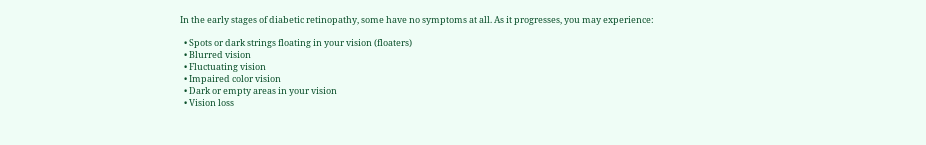In the early stages of diabetic retinopathy, some have no symptoms at all. As it progresses, you may experience:

  • Spots or dark strings floating in your vision (floaters)
  • Blurred vision
  • Fluctuating vision
  • Impaired color vision
  • Dark or empty areas in your vision
  • Vision loss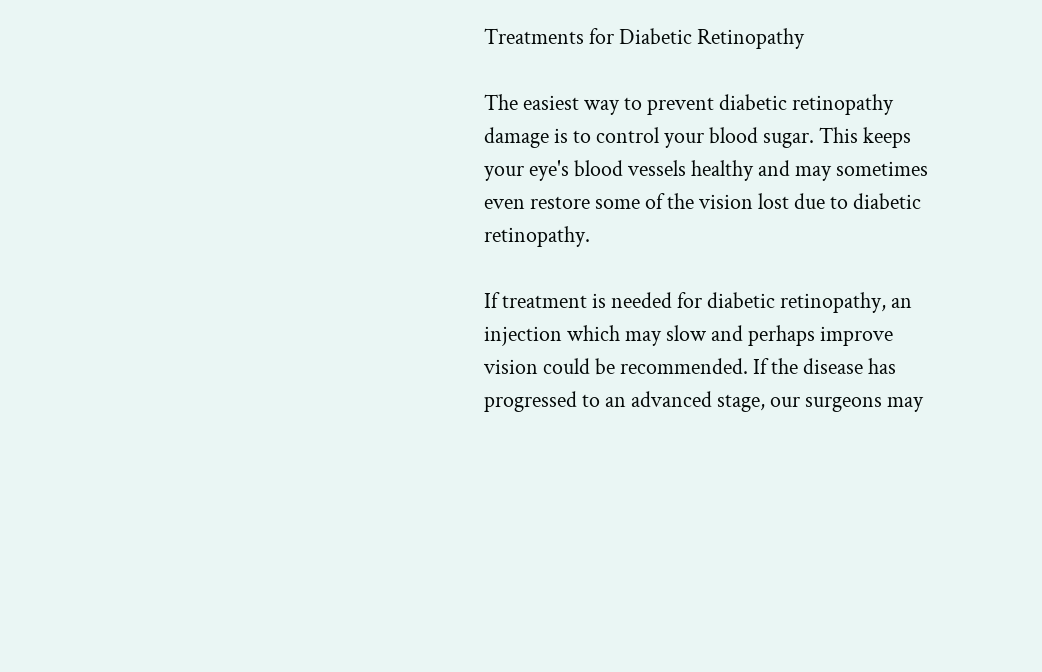Treatments for Diabetic Retinopathy

The easiest way to prevent diabetic retinopathy damage is to control your blood sugar. This keeps your eye's blood vessels healthy and may sometimes even restore some of the vision lost due to diabetic retinopathy.

If treatment is needed for diabetic retinopathy, an injection which may slow and perhaps improve vision could be recommended. If the disease has progressed to an advanced stage, our surgeons may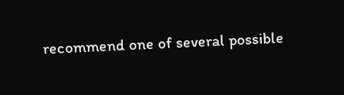recommend one of several possible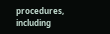procedures, including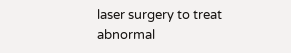laser surgery to treat abnormal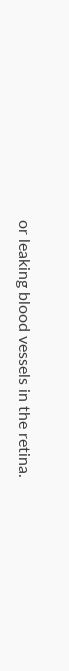or leaking blood vessels in the retina.